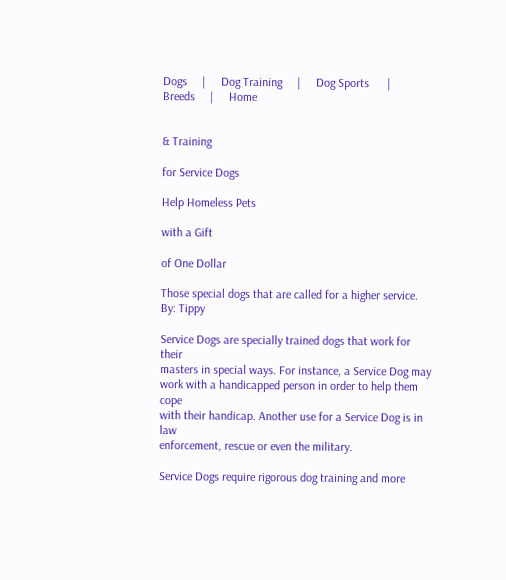Dogs     |     Dog Training     |     Dog Sports      |     Breeds     |     Home


& Training

for Service Dogs

Help Homeless Pets

with a Gift

of One Dollar

Those special dogs that are called for a higher service.
By: Tippy

Service Dogs are specially trained dogs that work for their
masters in special ways. For instance, a Service Dog may
work with a handicapped person in order to help them cope
with their handicap. Another use for a Service Dog is in law
enforcement, rescue or even the military.

Service Dogs require rigorous dog training and more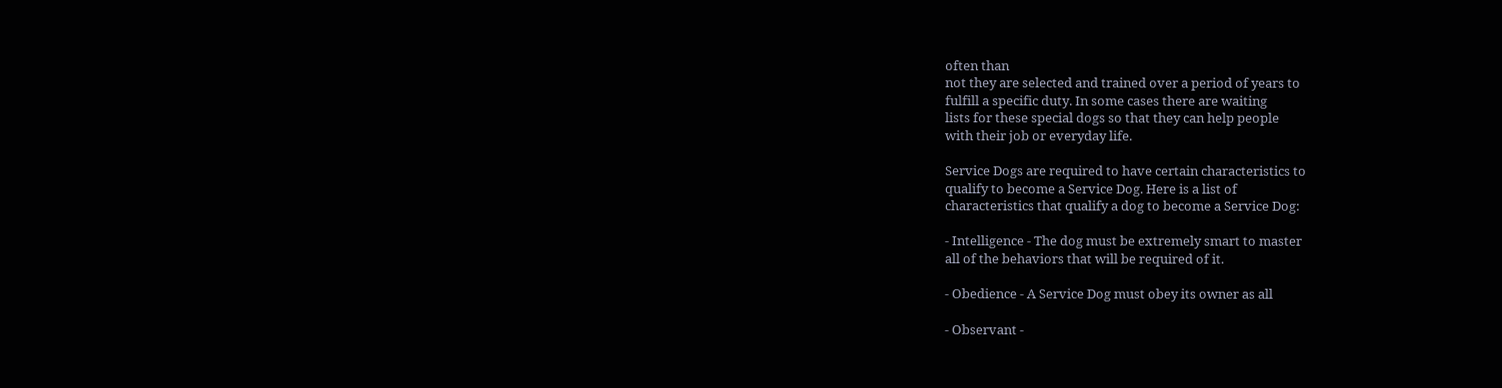often than
not they are selected and trained over a period of years to
fulfill a specific duty. In some cases there are waiting
lists for these special dogs so that they can help people
with their job or everyday life.

Service Dogs are required to have certain characteristics to
qualify to become a Service Dog. Here is a list of
characteristics that qualify a dog to become a Service Dog:

- Intelligence - The dog must be extremely smart to master
all of the behaviors that will be required of it.

- Obedience - A Service Dog must obey its owner as all

- Observant -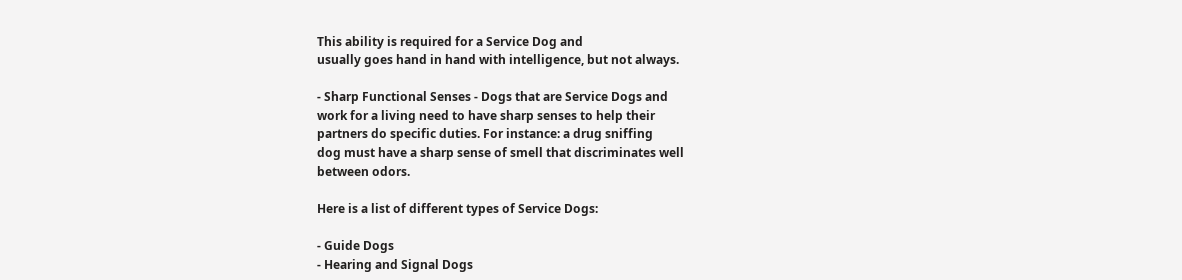This ability is required for a Service Dog and
usually goes hand in hand with intelligence, but not always.

- Sharp Functional Senses - Dogs that are Service Dogs and
work for a living need to have sharp senses to help their
partners do specific duties. For instance: a drug sniffing
dog must have a sharp sense of smell that discriminates well
between odors.

Here is a list of different types of Service Dogs:

- Guide Dogs
- Hearing and Signal Dogs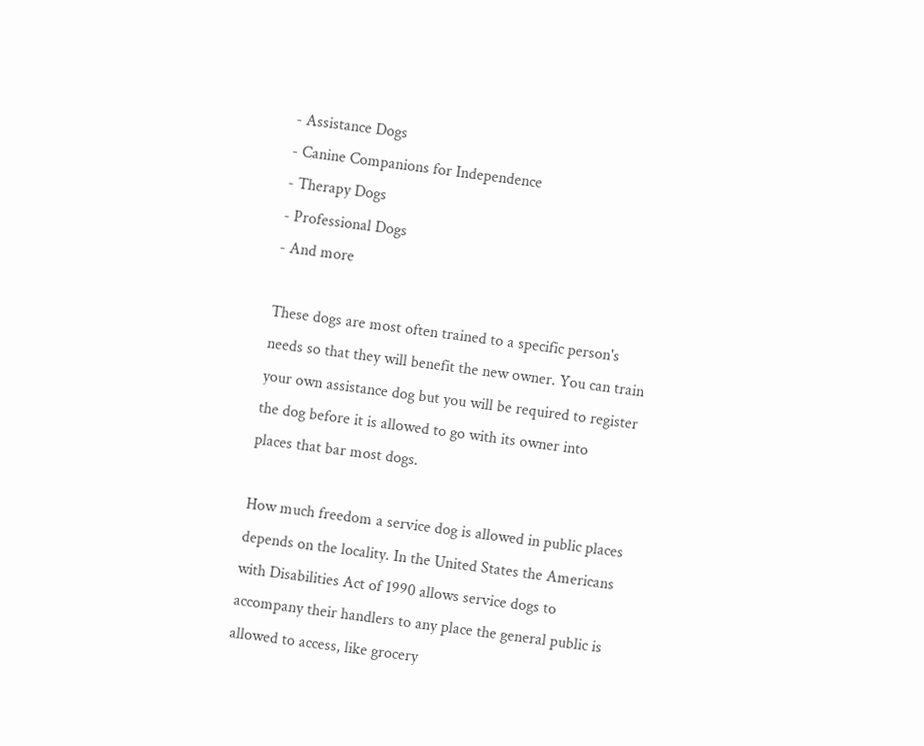- Assistance Dogs
- Canine Companions for Independence
- Therapy Dogs
- Professional Dogs
- And more

These dogs are most often trained to a specific person's
needs so that they will benefit the new owner. You can train
your own assistance dog but you will be required to register
the dog before it is allowed to go with its owner into
places that bar most dogs.

How much freedom a service dog is allowed in public places
depends on the locality. In the United States the Americans
with Disabilities Act of 1990 allows service dogs to
accompany their handlers to any place the general public is
allowed to access, like grocery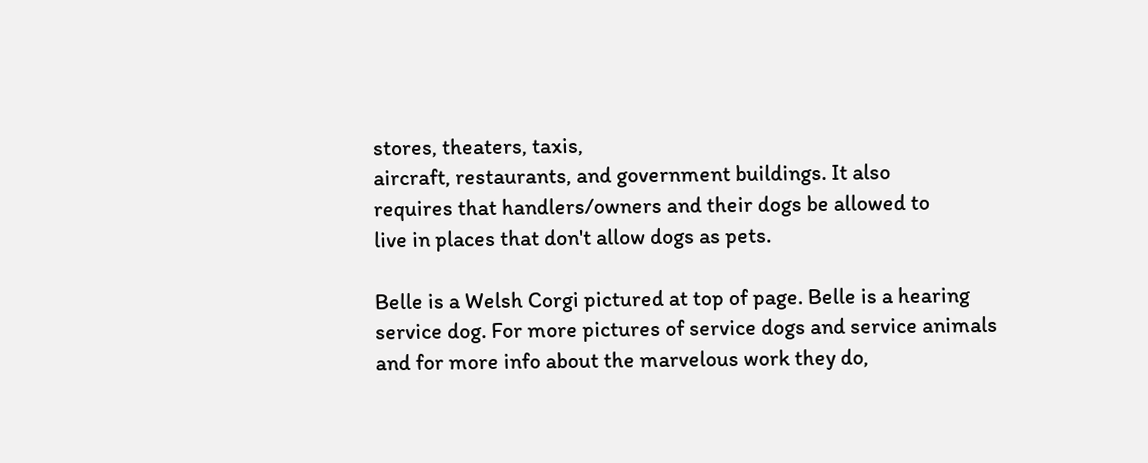stores, theaters, taxis,
aircraft, restaurants, and government buildings. It also
requires that handlers/owners and their dogs be allowed to
live in places that don't allow dogs as pets.

Belle is a Welsh Corgi pictured at top of page. Belle is a hearing
service dog. For more pictures of service dogs and service animals
and for more info about the marvelous work they do,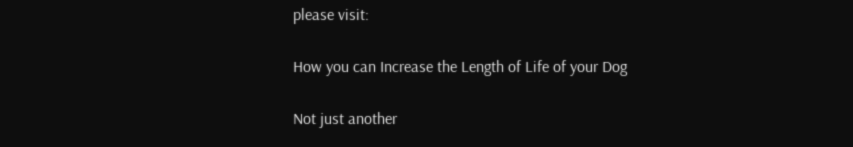please visit:

How you can Increase the Length of Life of your Dog

Not just another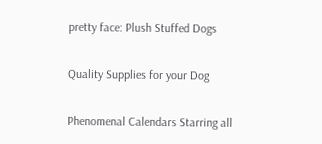pretty face: Plush Stuffed Dogs

Quality Supplies for your Dog

Phenomenal Calendars Starring all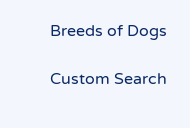Breeds of Dogs

Custom Search